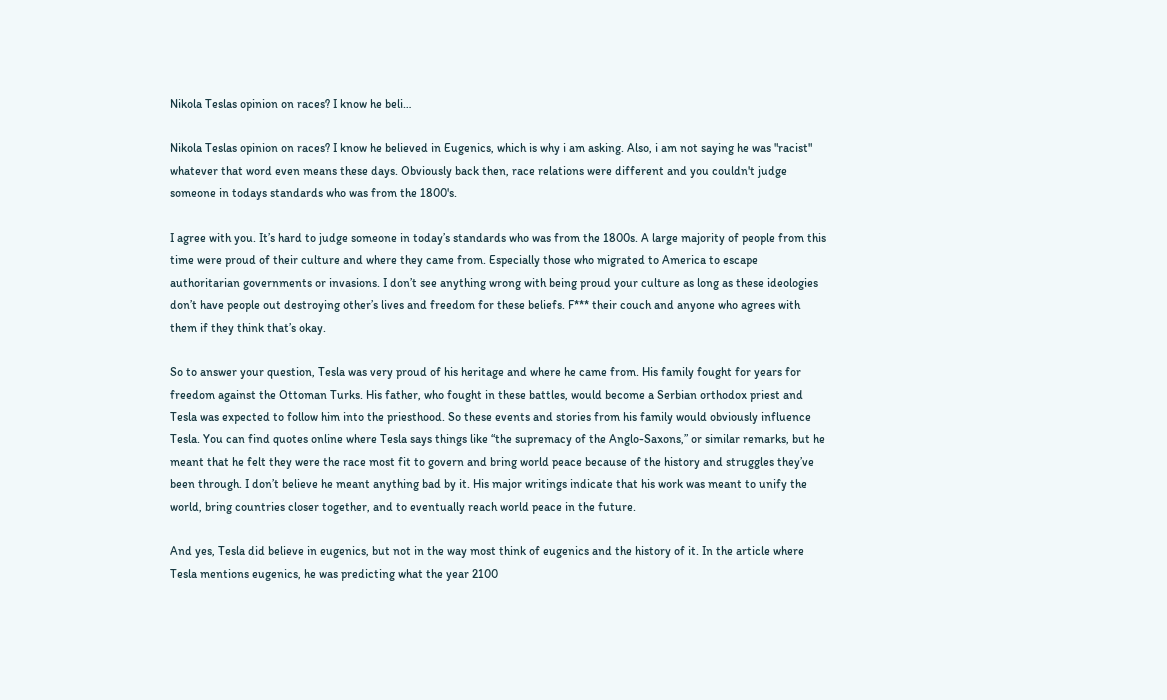Nikola Teslas opinion on races? I know he beli…

Nikola Teslas opinion on races? I know he believed in Eugenics, which is why i am asking. Also, i am not saying he was "racist" whatever that word even means these days. Obviously back then, race relations were different and you couldn't judge someone in todays standards who was from the 1800's.

I agree with you. It’s hard to judge someone in today’s standards who was from the 1800s. A large majority of people from this time were proud of their culture and where they came from. Especially those who migrated to America to escape authoritarian governments or invasions. I don’t see anything wrong with being proud your culture as long as these ideologies don’t have people out destroying other’s lives and freedom for these beliefs. F*** their couch and anyone who agrees with them if they think that’s okay.

So to answer your question, Tesla was very proud of his heritage and where he came from. His family fought for years for freedom against the Ottoman Turks. His father, who fought in these battles, would become a Serbian orthodox priest and Tesla was expected to follow him into the priesthood. So these events and stories from his family would obviously influence Tesla. You can find quotes online where Tesla says things like “the supremacy of the Anglo-Saxons,” or similar remarks, but he meant that he felt they were the race most fit to govern and bring world peace because of the history and struggles they’ve been through. I don’t believe he meant anything bad by it. His major writings indicate that his work was meant to unify the world, bring countries closer together, and to eventually reach world peace in the future.

And yes, Tesla did believe in eugenics, but not in the way most think of eugenics and the history of it. In the article where Tesla mentions eugenics, he was predicting what the year 2100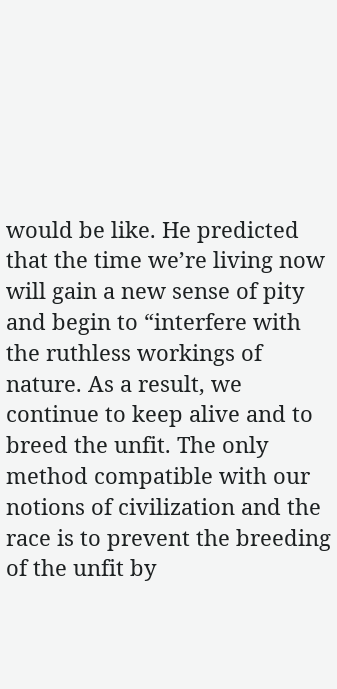would be like. He predicted that the time we’re living now will gain a new sense of pity and begin to “interfere with the ruthless workings of nature. As a result, we continue to keep alive and to breed the unfit. The only method compatible with our notions of civilization and the race is to prevent the breeding of the unfit by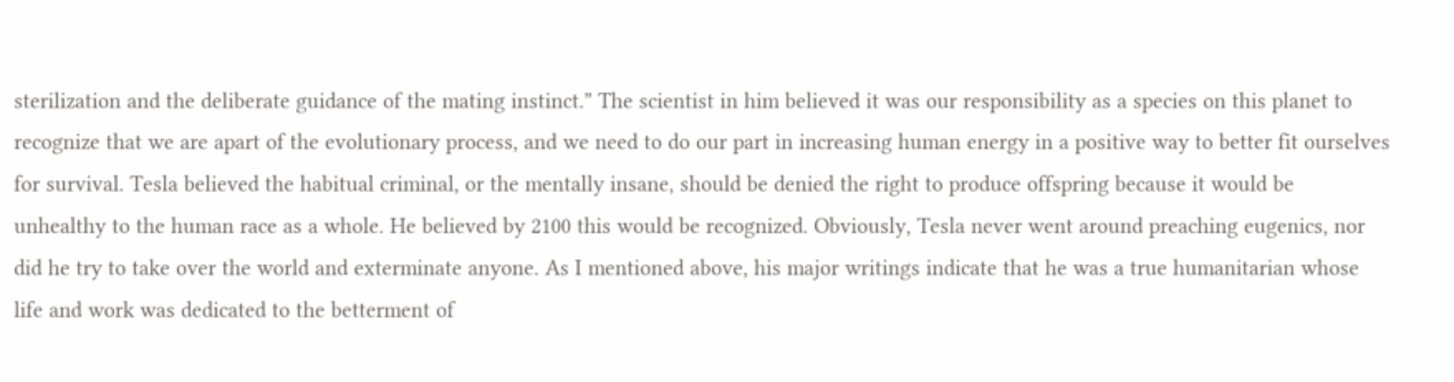sterilization and the deliberate guidance of the mating instinct.” The scientist in him believed it was our responsibility as a species on this planet to recognize that we are apart of the evolutionary process, and we need to do our part in increasing human energy in a positive way to better fit ourselves for survival. Tesla believed the habitual criminal, or the mentally insane, should be denied the right to produce offspring because it would be unhealthy to the human race as a whole. He believed by 2100 this would be recognized. Obviously, Tesla never went around preaching eugenics, nor did he try to take over the world and exterminate anyone. As I mentioned above, his major writings indicate that he was a true humanitarian whose life and work was dedicated to the betterment of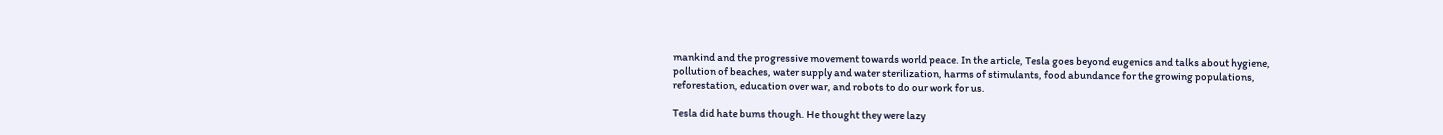mankind and the progressive movement towards world peace. In the article, Tesla goes beyond eugenics and talks about hygiene, pollution of beaches, water supply and water sterilization, harms of stimulants, food abundance for the growing populations, reforestation, education over war, and robots to do our work for us.

Tesla did hate bums though. He thought they were lazy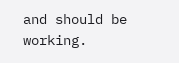and should be working.